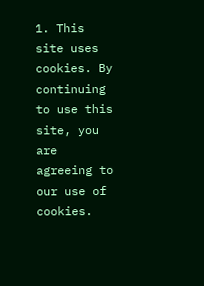1. This site uses cookies. By continuing to use this site, you are agreeing to our use of cookies.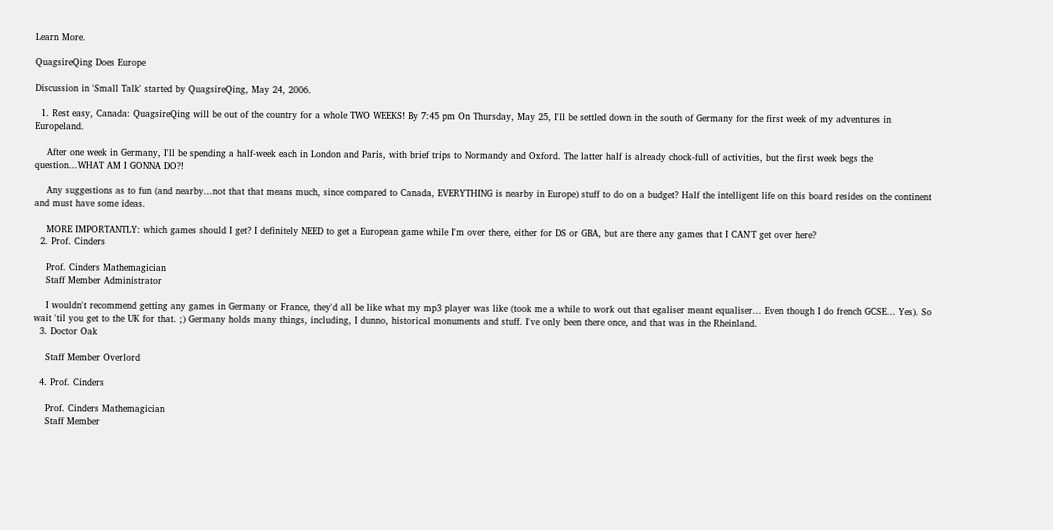Learn More.

QuagsireQing Does Europe

Discussion in 'Small Talk' started by QuagsireQing, May 24, 2006.

  1. Rest easy, Canada: QuagsireQing will be out of the country for a whole TWO WEEKS! By 7:45 pm On Thursday, May 25, I'll be settled down in the south of Germany for the first week of my adventures in Europeland.

    After one week in Germany, I'll be spending a half-week each in London and Paris, with brief trips to Normandy and Oxford. The latter half is already chock-full of activities, but the first week begs the question...WHAT AM I GONNA DO?!

    Any suggestions as to fun (and nearby...not that that means much, since compared to Canada, EVERYTHING is nearby in Europe) stuff to do on a budget? Half the intelligent life on this board resides on the continent and must have some ideas.

    MORE IMPORTANTLY: which games should I get? I definitely NEED to get a European game while I'm over there, either for DS or GBA, but are there any games that I CAN'T get over here?
  2. Prof. Cinders

    Prof. Cinders Mathemagician
    Staff Member Administrator

    I wouldn't recommend getting any games in Germany or France, they'd all be like what my mp3 player was like (took me a while to work out that egaliser meant equaliser... Even though I do french GCSE... Yes). So wait 'til you get to the UK for that. ;) Germany holds many things, including, I dunno, historical monuments and stuff. I've only been there once, and that was in the Rheinland.
  3. Doctor Oak

    Staff Member Overlord

  4. Prof. Cinders

    Prof. Cinders Mathemagician
    Staff Member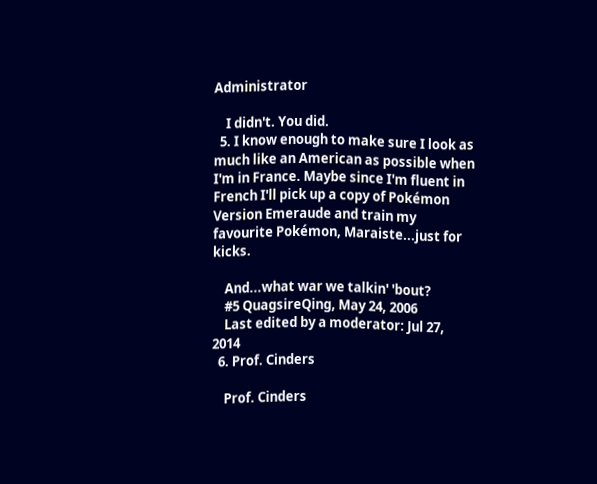Administrator

    I didn't. You did.
  5. I know enough to make sure I look as much like an American as possible when I'm in France. Maybe since I'm fluent in French I'll pick up a copy of Pokémon Version Emeraude and train my favourite Pokémon, Maraiste...just for kicks.

    And...what war we talkin' 'bout?
    #5 QuagsireQing, May 24, 2006
    Last edited by a moderator: Jul 27, 2014
  6. Prof. Cinders

    Prof. Cinders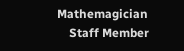Mathemagician
    Staff Member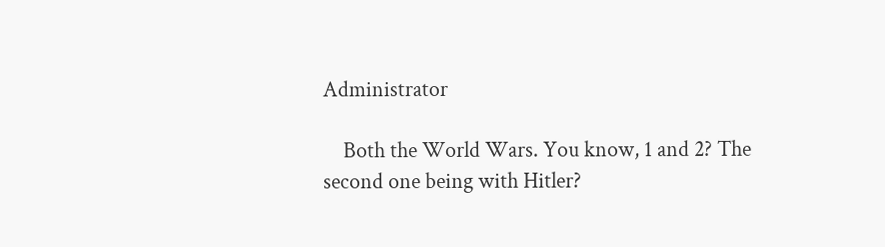Administrator

    Both the World Wars. You know, 1 and 2? The second one being with Hitler?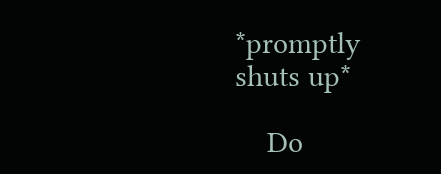*promptly shuts up*

    Do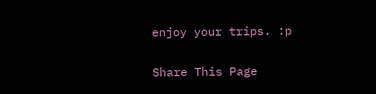enjoy your trips. :p

Share This Page